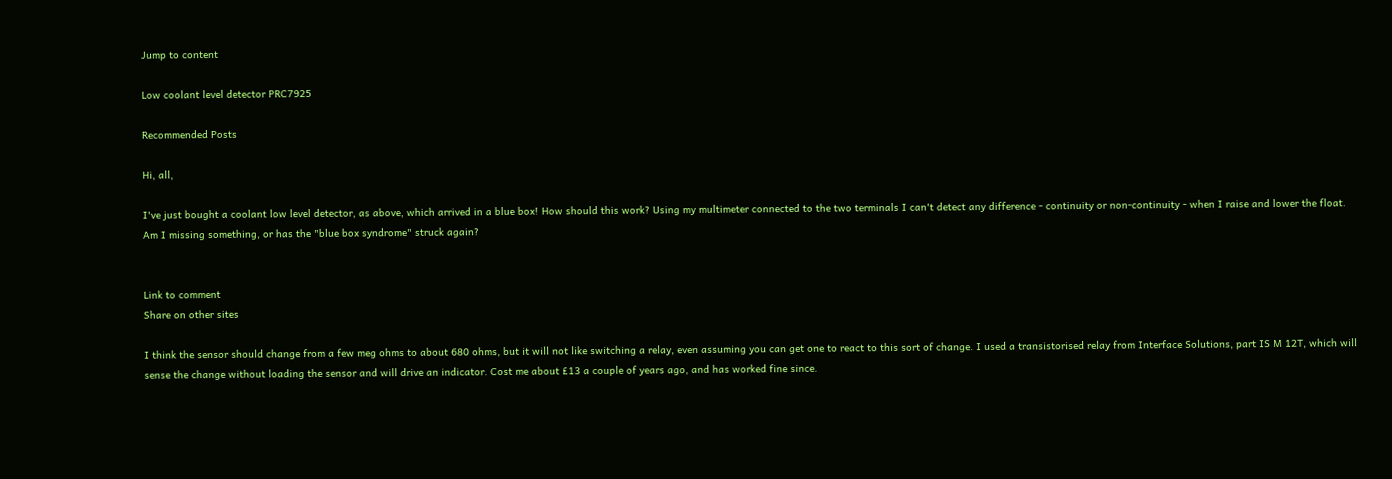Jump to content

Low coolant level detector PRC7925

Recommended Posts

Hi, all,

I've just bought a coolant low level detector, as above, which arrived in a blue box! How should this work? Using my multimeter connected to the two terminals I can't detect any difference - continuity or non-continuity - when I raise and lower the float. Am I missing something, or has the "blue box syndrome" struck again?


Link to comment
Share on other sites

I think the sensor should change from a few meg ohms to about 680 ohms, but it will not like switching a relay, even assuming you can get one to react to this sort of change. I used a transistorised relay from Interface Solutions, part IS M 12T, which will sense the change without loading the sensor and will drive an indicator. Cost me about £13 a couple of years ago, and has worked fine since.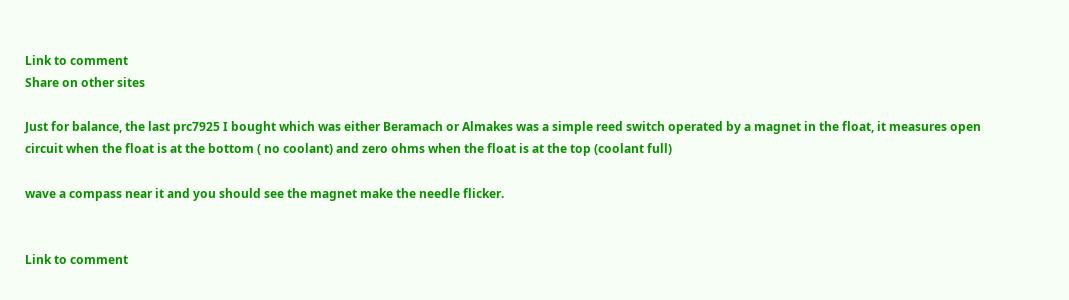Link to comment
Share on other sites

Just for balance, the last prc7925 I bought which was either Beramach or Almakes was a simple reed switch operated by a magnet in the float, it measures open circuit when the float is at the bottom ( no coolant) and zero ohms when the float is at the top (coolant full)

wave a compass near it and you should see the magnet make the needle flicker.


Link to comment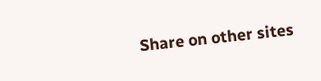Share on other sites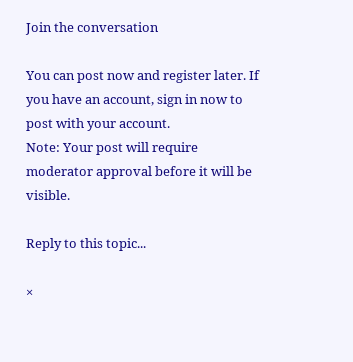Join the conversation

You can post now and register later. If you have an account, sign in now to post with your account.
Note: Your post will require moderator approval before it will be visible.

Reply to this topic...

×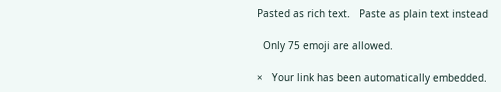Pasted as rich text.   Paste as plain text instead

  Only 75 emoji are allowed.

×   Your link has been automatically embedded.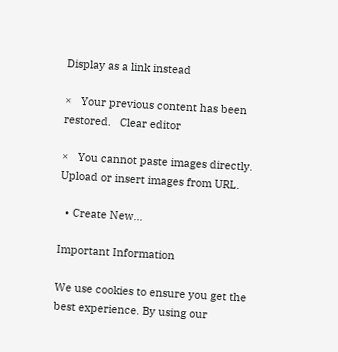Display as a link instead

×   Your previous content has been restored.   Clear editor

×   You cannot paste images directly. Upload or insert images from URL.

  • Create New...

Important Information

We use cookies to ensure you get the best experience. By using our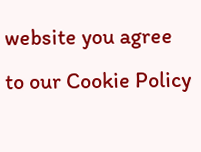website you agree to our Cookie Policy